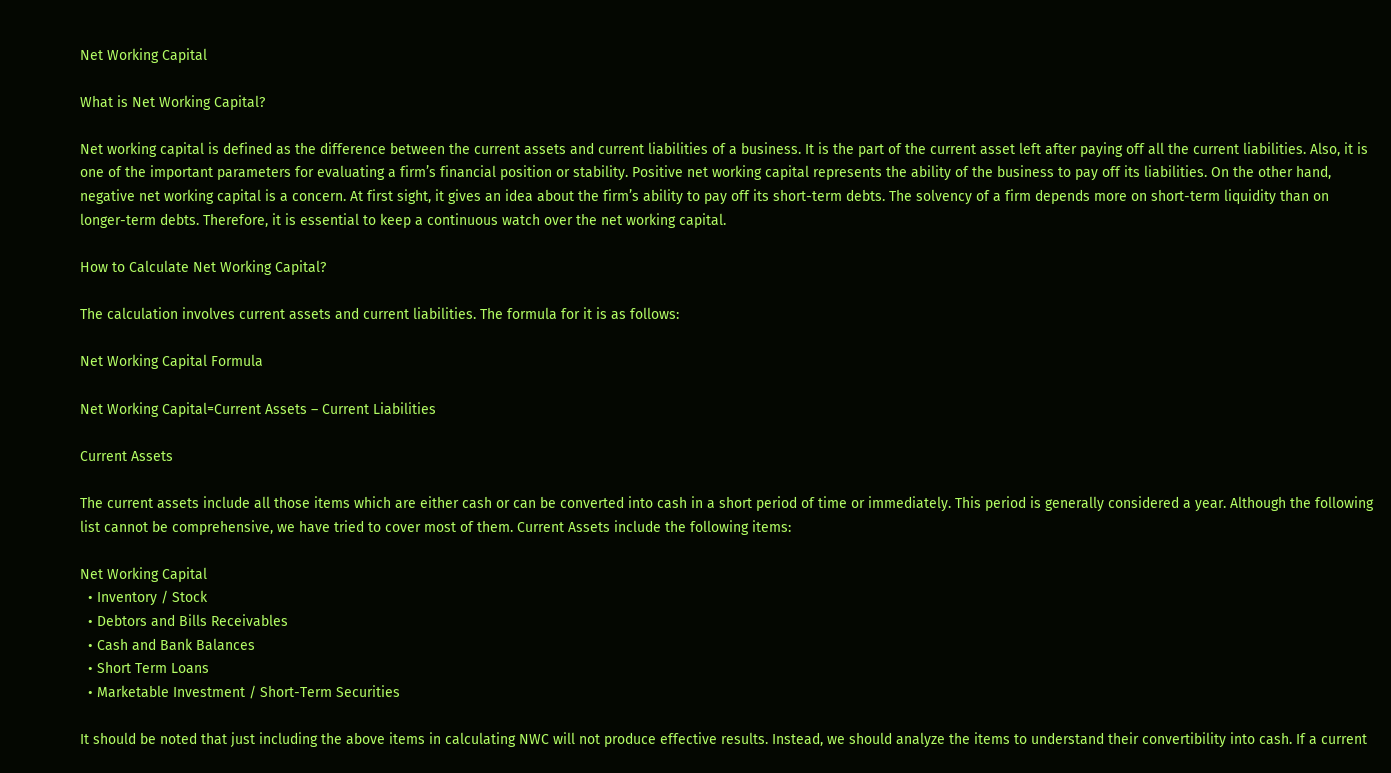Net Working Capital

What is Net Working Capital?

Net working capital is defined as the difference between the current assets and current liabilities of a business. It is the part of the current asset left after paying off all the current liabilities. Also, it is one of the important parameters for evaluating a firm’s financial position or stability. Positive net working capital represents the ability of the business to pay off its liabilities. On the other hand, negative net working capital is a concern. At first sight, it gives an idea about the firm’s ability to pay off its short-term debts. The solvency of a firm depends more on short-term liquidity than on longer-term debts. Therefore, it is essential to keep a continuous watch over the net working capital.

How to Calculate Net Working Capital?

The calculation involves current assets and current liabilities. The formula for it is as follows:

Net Working Capital Formula

Net Working Capital=Current Assets – Current Liabilities

Current Assets

The current assets include all those items which are either cash or can be converted into cash in a short period of time or immediately. This period is generally considered a year. Although the following list cannot be comprehensive, we have tried to cover most of them. Current Assets include the following items:

Net Working Capital
  • Inventory / Stock
  • Debtors and Bills Receivables
  • Cash and Bank Balances
  • Short Term Loans
  • Marketable Investment / Short-Term Securities

It should be noted that just including the above items in calculating NWC will not produce effective results. Instead, we should analyze the items to understand their convertibility into cash. If a current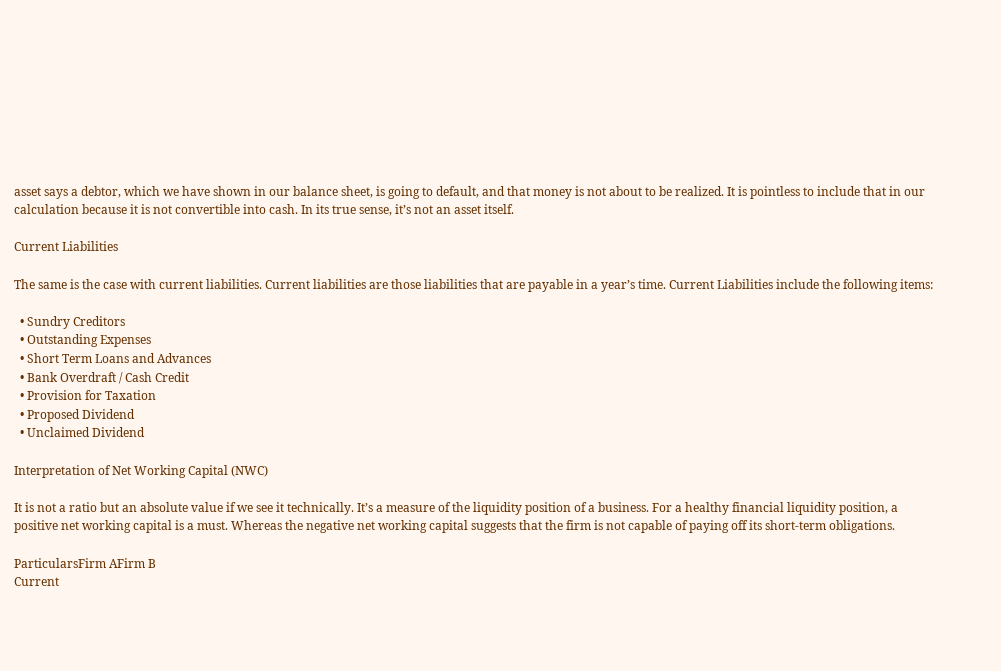asset says a debtor, which we have shown in our balance sheet, is going to default, and that money is not about to be realized. It is pointless to include that in our calculation because it is not convertible into cash. In its true sense, it’s not an asset itself.

Current Liabilities

The same is the case with current liabilities. Current liabilities are those liabilities that are payable in a year’s time. Current Liabilities include the following items:

  • Sundry Creditors
  • Outstanding Expenses
  • Short Term Loans and Advances
  • Bank Overdraft / Cash Credit
  • Provision for Taxation
  • Proposed Dividend
  • Unclaimed Dividend

Interpretation of Net Working Capital (NWC)

It is not a ratio but an absolute value if we see it technically. It’s a measure of the liquidity position of a business. For a healthy financial liquidity position, a positive net working capital is a must. Whereas the negative net working capital suggests that the firm is not capable of paying off its short-term obligations.

ParticularsFirm AFirm B
Current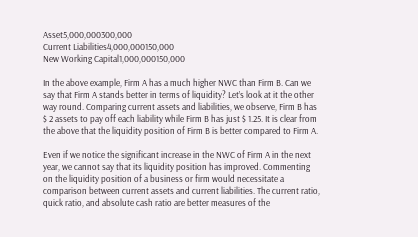Asset5,000,000300,000
Current Liabilities4,000,000150,000
New Working Capital1,000,000150,000

In the above example, Firm A has a much higher NWC than Firm B. Can we say that Firm A stands better in terms of liquidity? Let’s look at it the other way round. Comparing current assets and liabilities, we observe, Firm B has $ 2 assets to pay off each liability while Firm B has just $ 1.25. It is clear from the above that the liquidity position of Firm B is better compared to Firm A.

Even if we notice the significant increase in the NWC of Firm A in the next year, we cannot say that its liquidity position has improved. Commenting on the liquidity position of a business or firm would necessitate a comparison between current assets and current liabilities. The current ratio, quick ratio, and absolute cash ratio are better measures of the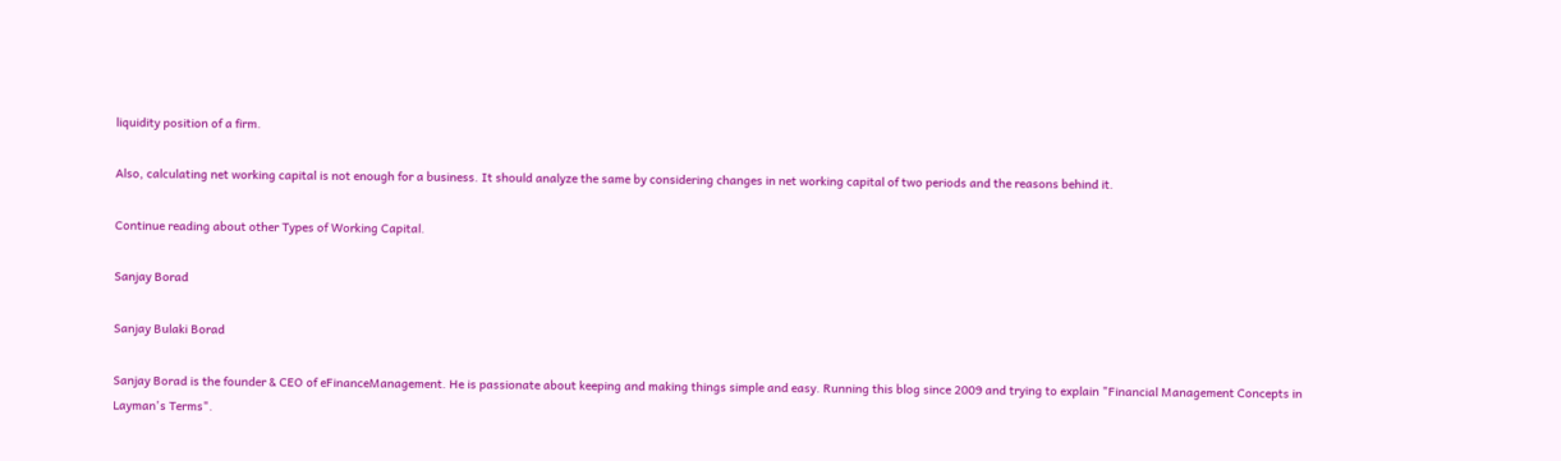liquidity position of a firm.

Also, calculating net working capital is not enough for a business. It should analyze the same by considering changes in net working capital of two periods and the reasons behind it.

Continue reading about other Types of Working Capital.

Sanjay Borad

Sanjay Bulaki Borad

Sanjay Borad is the founder & CEO of eFinanceManagement. He is passionate about keeping and making things simple and easy. Running this blog since 2009 and trying to explain "Financial Management Concepts in Layman's Terms".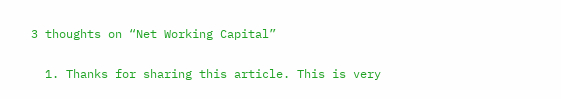3 thoughts on “Net Working Capital”

  1. Thanks for sharing this article. This is very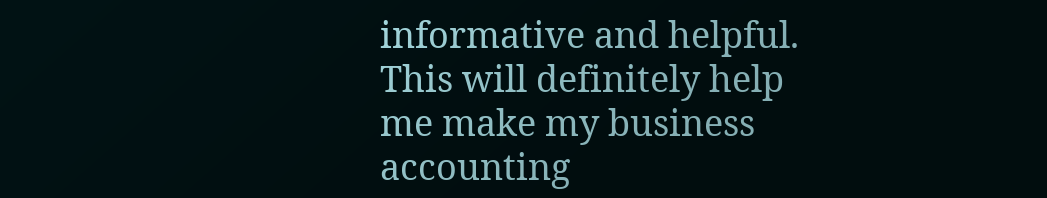informative and helpful. This will definitely help me make my business accounting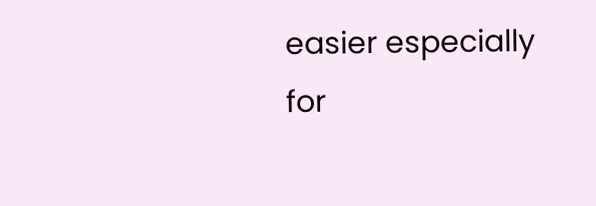easier especially for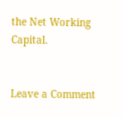the Net Working Capital.


Leave a Comment